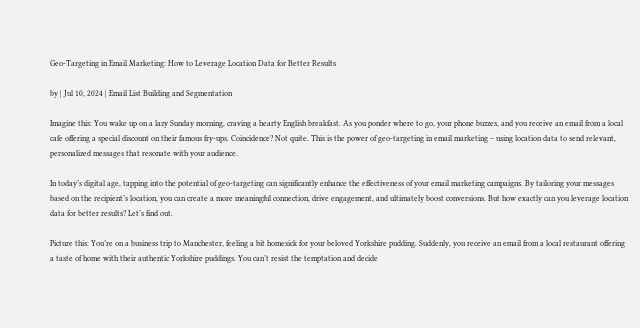Geo-Targeting in Email Marketing: How to Leverage Location Data for Better Results

by | Jul 10, 2024 | Email List Building and Segmentation

Imagine this: You wake up on a lazy Sunday morning, craving a hearty English breakfast. As you ponder where to go, your phone buzzes, and you receive an email from a local cafe offering a special discount on their famous fry-ups. Coincidence? Not quite. This is the power of geo-targeting in email marketing – using location data to send relevant, personalized messages that resonate with your audience.

In today’s digital age, tapping into the potential of geo-targeting can significantly enhance the effectiveness of your email marketing campaigns. By tailoring your messages based on the recipient’s location, you can create a more meaningful connection, drive engagement, and ultimately boost conversions. But how exactly can you leverage location data for better results? Let’s find out.

Picture this: You’re on a business trip to Manchester, feeling a bit homesick for your beloved Yorkshire pudding. Suddenly, you receive an email from a local restaurant offering a taste of home with their authentic Yorkshire puddings. You can’t resist the temptation and decide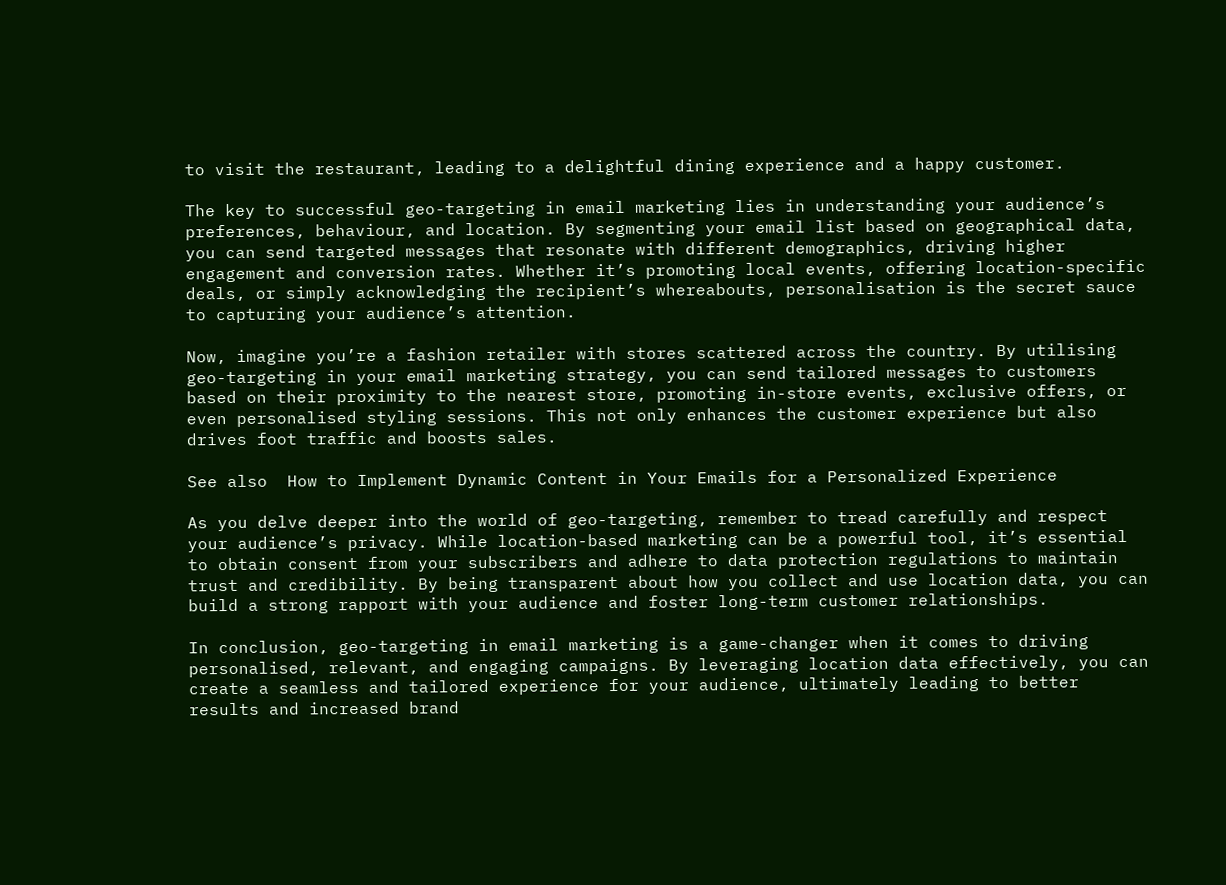to visit the restaurant, leading to a delightful dining experience and a happy customer.

The key to successful geo-targeting in email marketing lies in understanding your audience’s preferences, behaviour, and location. By segmenting your email list based on geographical data, you can send targeted messages that resonate with different demographics, driving higher engagement and conversion rates. Whether it’s promoting local events, offering location-specific deals, or simply acknowledging the recipient’s whereabouts, personalisation is the secret sauce to capturing your audience’s attention.

Now, imagine you’re a fashion retailer with stores scattered across the country. By utilising geo-targeting in your email marketing strategy, you can send tailored messages to customers based on their proximity to the nearest store, promoting in-store events, exclusive offers, or even personalised styling sessions. This not only enhances the customer experience but also drives foot traffic and boosts sales.

See also  How to Implement Dynamic Content in Your Emails for a Personalized Experience

As you delve deeper into the world of geo-targeting, remember to tread carefully and respect your audience’s privacy. While location-based marketing can be a powerful tool, it’s essential to obtain consent from your subscribers and adhere to data protection regulations to maintain trust and credibility. By being transparent about how you collect and use location data, you can build a strong rapport with your audience and foster long-term customer relationships.

In conclusion, geo-targeting in email marketing is a game-changer when it comes to driving personalised, relevant, and engaging campaigns. By leveraging location data effectively, you can create a seamless and tailored experience for your audience, ultimately leading to better results and increased brand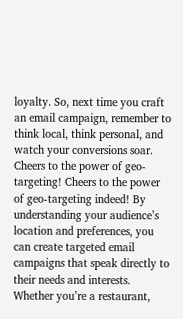loyalty. So, next time you craft an email campaign, remember to think local, think personal, and watch your conversions soar. Cheers to the power of geo-targeting! Cheers to the power of geo-targeting indeed! By understanding your audience’s location and preferences, you can create targeted email campaigns that speak directly to their needs and interests. Whether you’re a restaurant,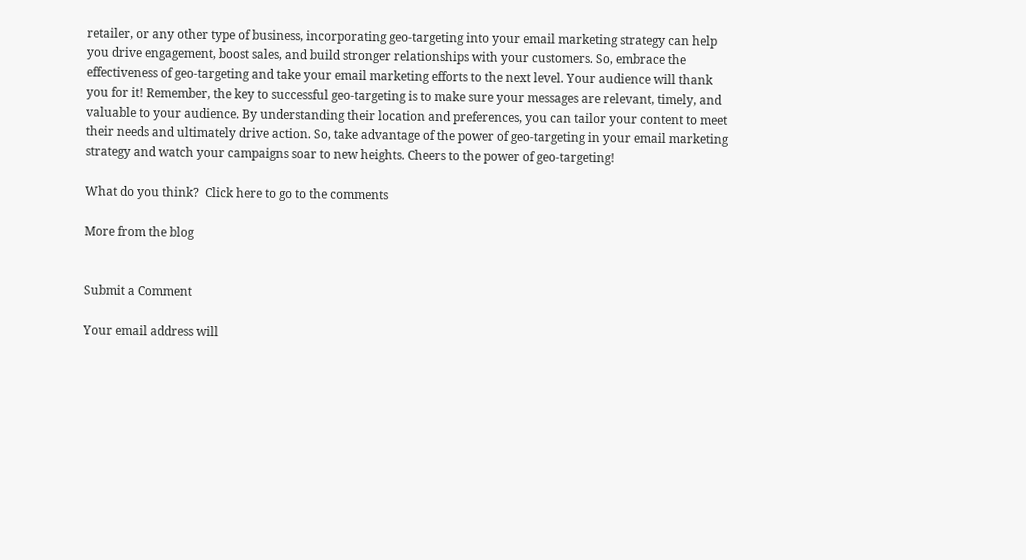retailer, or any other type of business, incorporating geo-targeting into your email marketing strategy can help you drive engagement, boost sales, and build stronger relationships with your customers. So, embrace the effectiveness of geo-targeting and take your email marketing efforts to the next level. Your audience will thank you for it! Remember, the key to successful geo-targeting is to make sure your messages are relevant, timely, and valuable to your audience. By understanding their location and preferences, you can tailor your content to meet their needs and ultimately drive action. So, take advantage of the power of geo-targeting in your email marketing strategy and watch your campaigns soar to new heights. Cheers to the power of geo-targeting!

What do you think?  Click here to go to the comments

More from the blog


Submit a Comment

Your email address will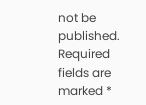not be published. Required fields are marked *